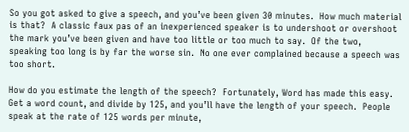So you got asked to give a speech, and you’ve been given 30 minutes.  How much material is that?  A classic faux pas of an inexperienced speaker is to undershoot or overshoot the mark you’ve been given and have too little or too much to say.  Of the two, speaking too long is by far the worse sin.  No one ever complained because a speech was too short.

How do you estimate the length of the speech?  Fortunately, Word has made this easy.  Get a word count, and divide by 125, and you’ll have the length of your speech.  People speak at the rate of 125 words per minute,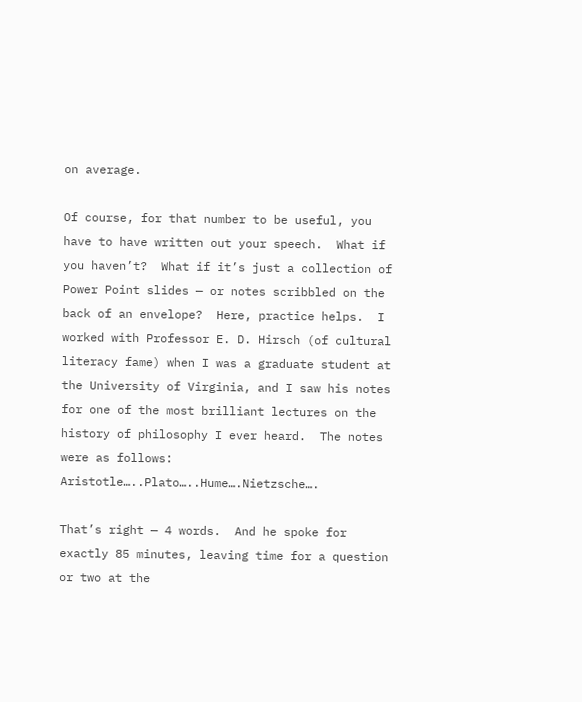on average.

Of course, for that number to be useful, you have to have written out your speech.  What if you haven’t?  What if it’s just a collection of Power Point slides — or notes scribbled on the back of an envelope?  Here, practice helps.  I worked with Professor E. D. Hirsch (of cultural literacy fame) when I was a graduate student at the University of Virginia, and I saw his notes for one of the most brilliant lectures on the history of philosophy I ever heard.  The notes were as follows:  Aristotle…..Plato…..Hume….Nietzsche….

That’s right — 4 words.  And he spoke for exactly 85 minutes, leaving time for a question or two at the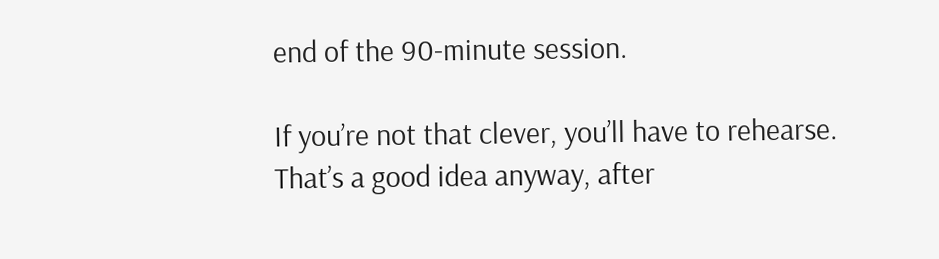end of the 90-minute session.

If you’re not that clever, you’ll have to rehearse.  That’s a good idea anyway, after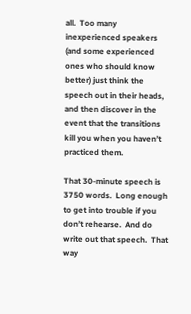all.  Too many inexperienced speakers (and some experienced ones who should know better) just think the speech out in their heads, and then discover in the event that the transitions kill you when you haven’t practiced them.

That 30-minute speech is 3750 words.  Long enough to get into trouble if you don’t rehearse.  And do write out that speech.  That way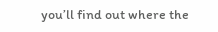you’ll find out where the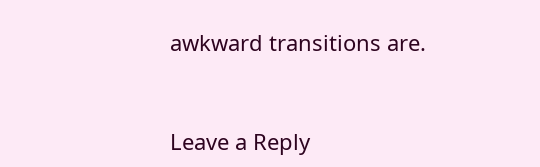awkward transitions are.


Leave a Reply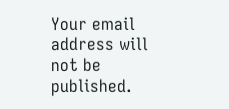Your email address will not be published.